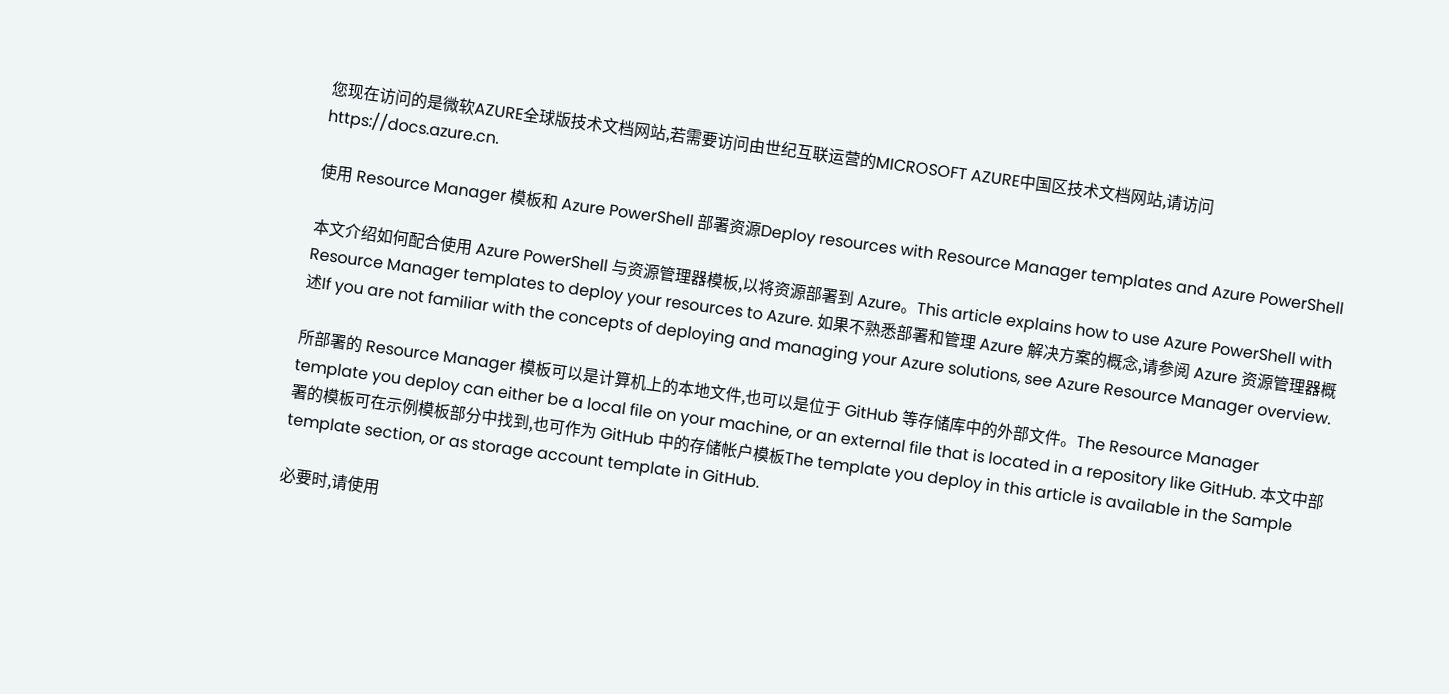您现在访问的是微软AZURE全球版技术文档网站,若需要访问由世纪互联运营的MICROSOFT AZURE中国区技术文档网站,请访问 https://docs.azure.cn.

使用 Resource Manager 模板和 Azure PowerShell 部署资源Deploy resources with Resource Manager templates and Azure PowerShell

本文介绍如何配合使用 Azure PowerShell 与资源管理器模板,以将资源部署到 Azure。This article explains how to use Azure PowerShell with Resource Manager templates to deploy your resources to Azure. 如果不熟悉部署和管理 Azure 解决方案的概念,请参阅 Azure 资源管理器概述If you are not familiar with the concepts of deploying and managing your Azure solutions, see Azure Resource Manager overview.

所部署的 Resource Manager 模板可以是计算机上的本地文件,也可以是位于 GitHub 等存储库中的外部文件。The Resource Manager template you deploy can either be a local file on your machine, or an external file that is located in a repository like GitHub. 本文中部署的模板可在示例模板部分中找到,也可作为 GitHub 中的存储帐户模板The template you deploy in this article is available in the Sample template section, or as storage account template in GitHub.

必要时,请使用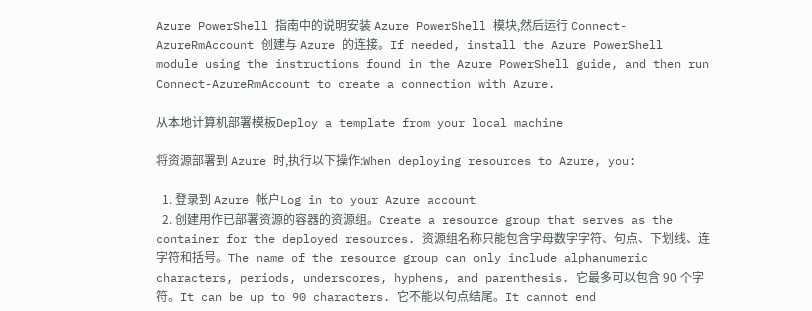Azure PowerShell 指南中的说明安装 Azure PowerShell 模块,然后运行 Connect-AzureRmAccount 创建与 Azure 的连接。If needed, install the Azure PowerShell module using the instructions found in the Azure PowerShell guide, and then run Connect-AzureRmAccount to create a connection with Azure.

从本地计算机部署模板Deploy a template from your local machine

将资源部署到 Azure 时,执行以下操作:When deploying resources to Azure, you:

  1. 登录到 Azure 帐户Log in to your Azure account
  2. 创建用作已部署资源的容器的资源组。Create a resource group that serves as the container for the deployed resources. 资源组名称只能包含字母数字字符、句点、下划线、连字符和括号。The name of the resource group can only include alphanumeric characters, periods, underscores, hyphens, and parenthesis. 它最多可以包含 90 个字符。It can be up to 90 characters. 它不能以句点结尾。It cannot end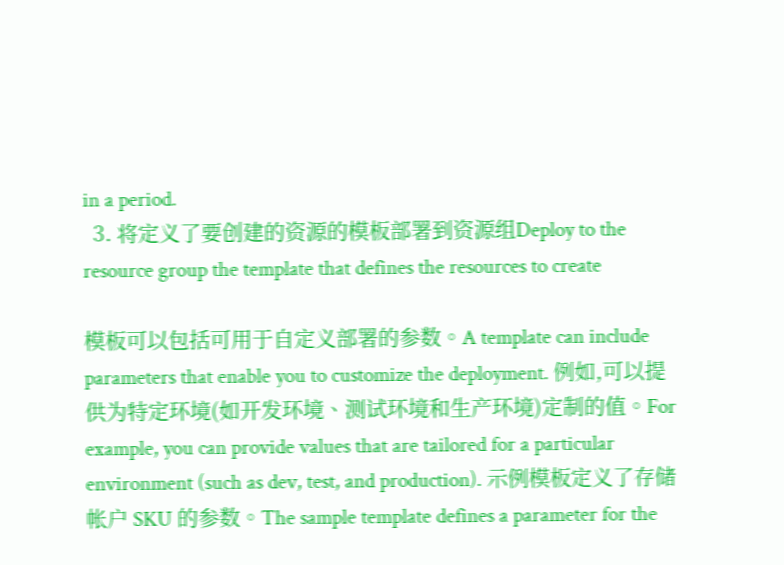in a period.
  3. 将定义了要创建的资源的模板部署到资源组Deploy to the resource group the template that defines the resources to create

模板可以包括可用于自定义部署的参数。A template can include parameters that enable you to customize the deployment. 例如,可以提供为特定环境(如开发环境、测试环境和生产环境)定制的值。For example, you can provide values that are tailored for a particular environment (such as dev, test, and production). 示例模板定义了存储帐户 SKU 的参数。The sample template defines a parameter for the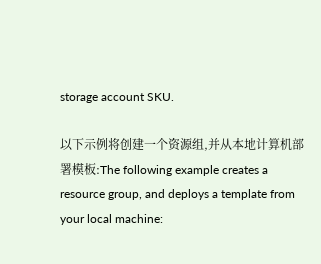storage account SKU.

以下示例将创建一个资源组,并从本地计算机部署模板:The following example creates a resource group, and deploys a template from your local machine: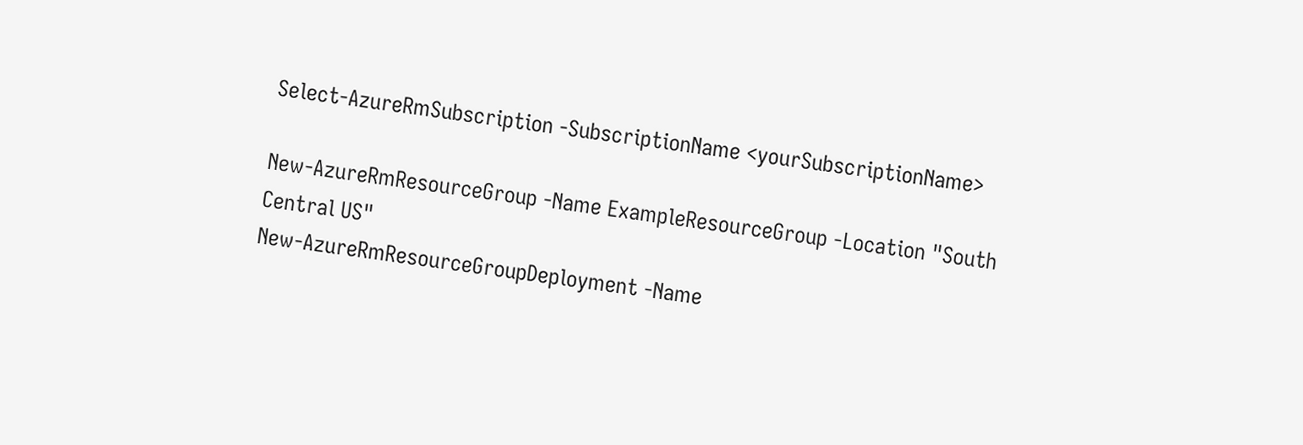Select-AzureRmSubscription -SubscriptionName <yourSubscriptionName>

New-AzureRmResourceGroup -Name ExampleResourceGroup -Location "South Central US"
New-AzureRmResourceGroupDeployment -Name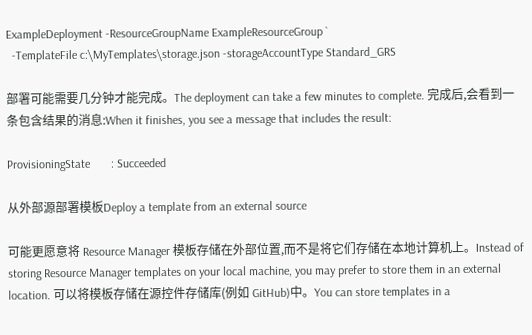ExampleDeployment -ResourceGroupName ExampleResourceGroup `
  -TemplateFile c:\MyTemplates\storage.json -storageAccountType Standard_GRS

部署可能需要几分钟才能完成。The deployment can take a few minutes to complete. 完成后,会看到一条包含结果的消息:When it finishes, you see a message that includes the result:

ProvisioningState       : Succeeded

从外部源部署模板Deploy a template from an external source

可能更愿意将 Resource Manager 模板存储在外部位置,而不是将它们存储在本地计算机上。Instead of storing Resource Manager templates on your local machine, you may prefer to store them in an external location. 可以将模板存储在源控件存储库(例如 GitHub)中。You can store templates in a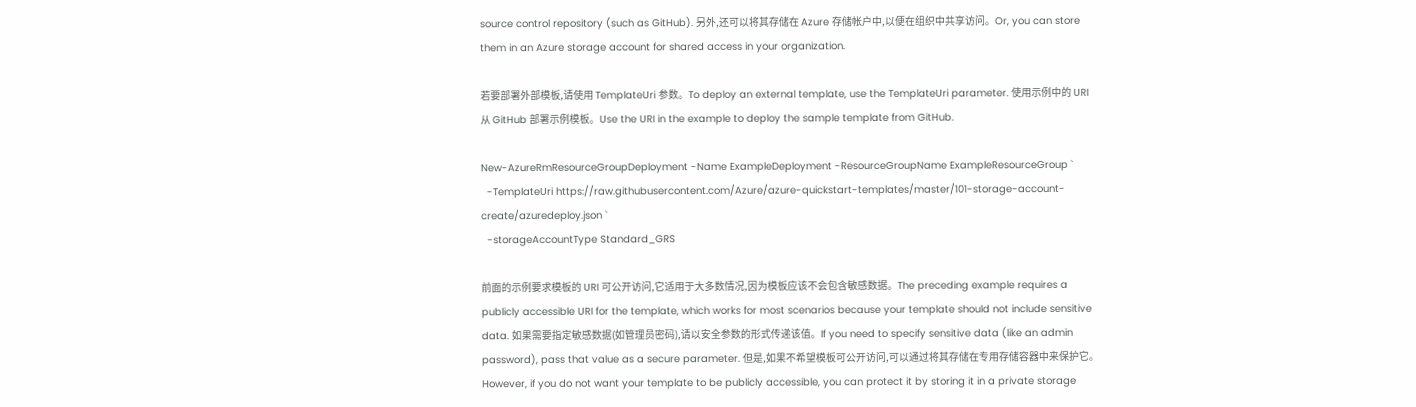source control repository (such as GitHub). 另外,还可以将其存储在 Azure 存储帐户中,以便在组织中共享访问。Or, you can store them in an Azure storage account for shared access in your organization.

若要部署外部模板,请使用 TemplateUri 参数。To deploy an external template, use the TemplateUri parameter. 使用示例中的 URI 从 GitHub 部署示例模板。Use the URI in the example to deploy the sample template from GitHub.

New-AzureRmResourceGroupDeployment -Name ExampleDeployment -ResourceGroupName ExampleResourceGroup `
  -TemplateUri https://raw.githubusercontent.com/Azure/azure-quickstart-templates/master/101-storage-account-create/azuredeploy.json `
  -storageAccountType Standard_GRS

前面的示例要求模板的 URI 可公开访问,它适用于大多数情况,因为模板应该不会包含敏感数据。The preceding example requires a publicly accessible URI for the template, which works for most scenarios because your template should not include sensitive data. 如果需要指定敏感数据(如管理员密码),请以安全参数的形式传递该值。If you need to specify sensitive data (like an admin password), pass that value as a secure parameter. 但是,如果不希望模板可公开访问,可以通过将其存储在专用存储容器中来保护它。However, if you do not want your template to be publicly accessible, you can protect it by storing it in a private storage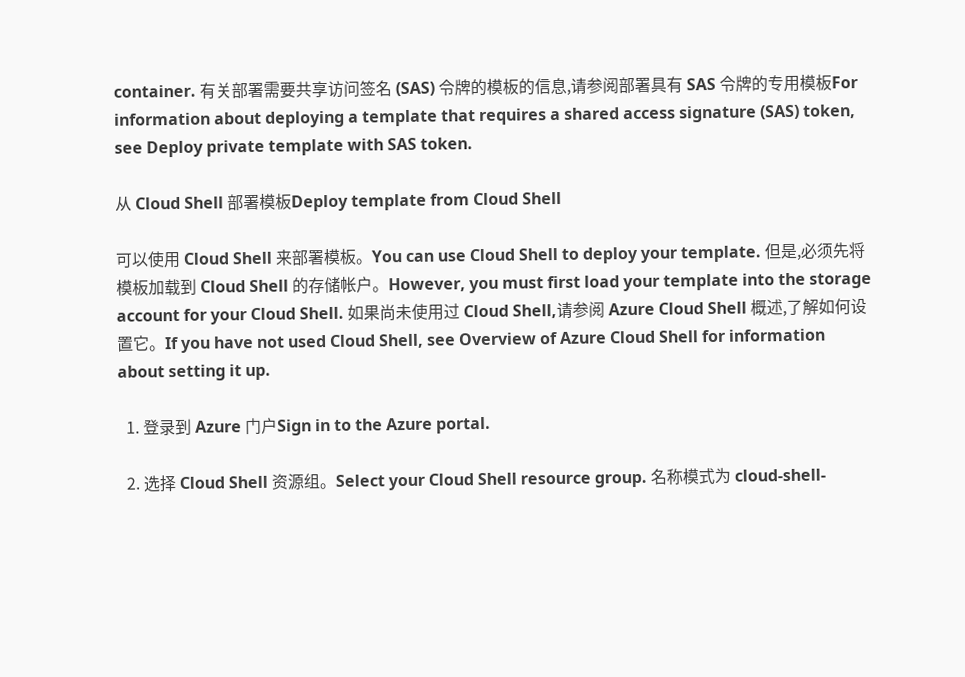container. 有关部署需要共享访问签名 (SAS) 令牌的模板的信息,请参阅部署具有 SAS 令牌的专用模板For information about deploying a template that requires a shared access signature (SAS) token, see Deploy private template with SAS token.

从 Cloud Shell 部署模板Deploy template from Cloud Shell

可以使用 Cloud Shell 来部署模板。You can use Cloud Shell to deploy your template. 但是,必须先将模板加载到 Cloud Shell 的存储帐户。However, you must first load your template into the storage account for your Cloud Shell. 如果尚未使用过 Cloud Shell,请参阅 Azure Cloud Shell 概述,了解如何设置它。If you have not used Cloud Shell, see Overview of Azure Cloud Shell for information about setting it up.

  1. 登录到 Azure 门户Sign in to the Azure portal.

  2. 选择 Cloud Shell 资源组。Select your Cloud Shell resource group. 名称模式为 cloud-shell-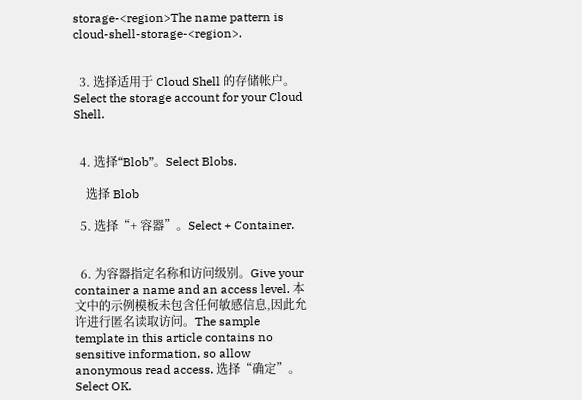storage-<region>The name pattern is cloud-shell-storage-<region>.


  3. 选择适用于 Cloud Shell 的存储帐户。Select the storage account for your Cloud Shell.


  4. 选择“Blob”。Select Blobs.

    选择 Blob

  5. 选择“+ 容器”。Select + Container.


  6. 为容器指定名称和访问级别。Give your container a name and an access level. 本文中的示例模板未包含任何敏感信息,因此允许进行匿名读取访问。The sample template in this article contains no sensitive information, so allow anonymous read access. 选择“确定”。Select OK.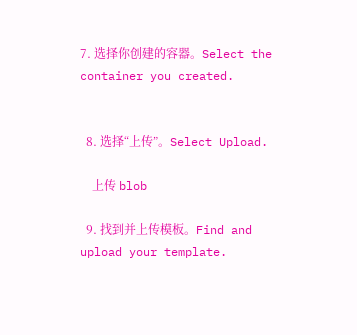7. 选择你创建的容器。Select the container you created.


  8. 选择“上传”。Select Upload.

    上传 blob

  9. 找到并上传模板。Find and upload your template.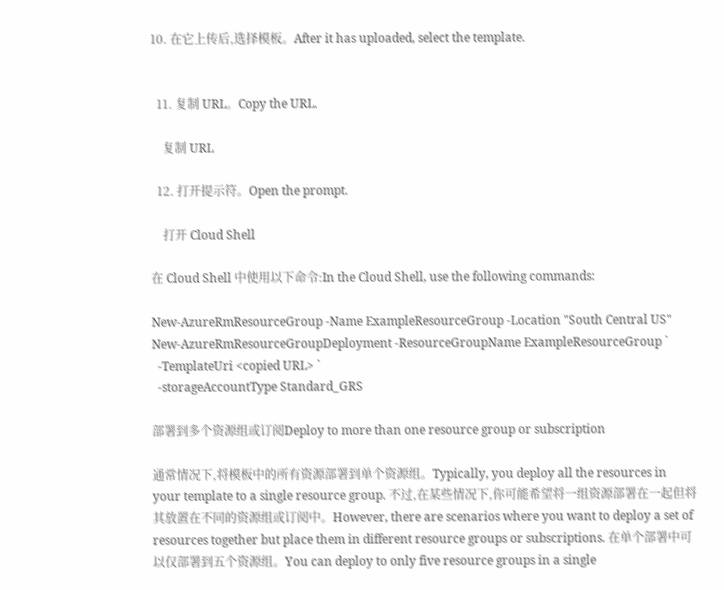10. 在它上传后,选择模板。After it has uploaded, select the template.


  11. 复制 URL。Copy the URL.

    复制 URL

  12. 打开提示符。Open the prompt.

    打开 Cloud Shell

在 Cloud Shell 中使用以下命令:In the Cloud Shell, use the following commands:

New-AzureRmResourceGroup -Name ExampleResourceGroup -Location "South Central US"
New-AzureRmResourceGroupDeployment -ResourceGroupName ExampleResourceGroup `
  -TemplateUri <copied URL> `
  -storageAccountType Standard_GRS

部署到多个资源组或订阅Deploy to more than one resource group or subscription

通常情况下,将模板中的所有资源部署到单个资源组。Typically, you deploy all the resources in your template to a single resource group. 不过,在某些情况下,你可能希望将一组资源部署在一起但将其放置在不同的资源组或订阅中。However, there are scenarios where you want to deploy a set of resources together but place them in different resource groups or subscriptions. 在单个部署中可以仅部署到五个资源组。You can deploy to only five resource groups in a single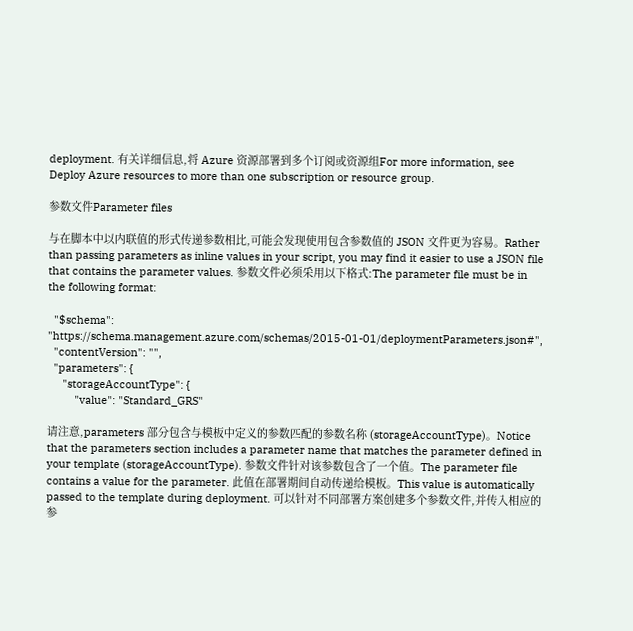deployment. 有关详细信息,将 Azure 资源部署到多个订阅或资源组For more information, see Deploy Azure resources to more than one subscription or resource group.

参数文件Parameter files

与在脚本中以内联值的形式传递参数相比,可能会发现使用包含参数值的 JSON 文件更为容易。Rather than passing parameters as inline values in your script, you may find it easier to use a JSON file that contains the parameter values. 参数文件必须采用以下格式:The parameter file must be in the following format:

  "$schema": "https://schema.management.azure.com/schemas/2015-01-01/deploymentParameters.json#",
  "contentVersion": "",
  "parameters": {
     "storageAccountType": {
         "value": "Standard_GRS"

请注意,parameters 部分包含与模板中定义的参数匹配的参数名称 (storageAccountType)。Notice that the parameters section includes a parameter name that matches the parameter defined in your template (storageAccountType). 参数文件针对该参数包含了一个值。The parameter file contains a value for the parameter. 此值在部署期间自动传递给模板。This value is automatically passed to the template during deployment. 可以针对不同部署方案创建多个参数文件,并传入相应的参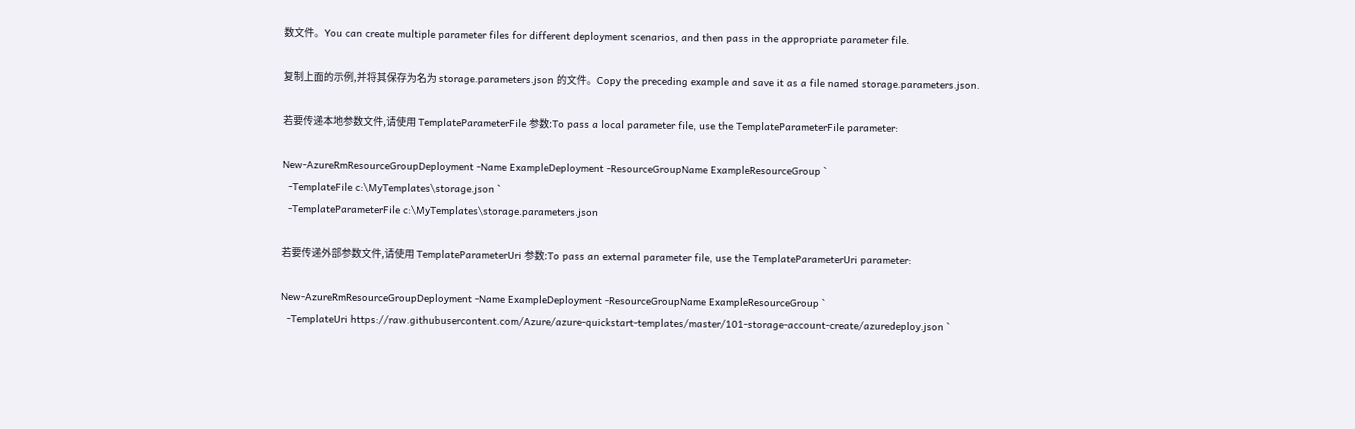数文件。You can create multiple parameter files for different deployment scenarios, and then pass in the appropriate parameter file.

复制上面的示例,并将其保存为名为 storage.parameters.json 的文件。Copy the preceding example and save it as a file named storage.parameters.json.

若要传递本地参数文件,请使用 TemplateParameterFile 参数:To pass a local parameter file, use the TemplateParameterFile parameter:

New-AzureRmResourceGroupDeployment -Name ExampleDeployment -ResourceGroupName ExampleResourceGroup `
  -TemplateFile c:\MyTemplates\storage.json `
  -TemplateParameterFile c:\MyTemplates\storage.parameters.json

若要传递外部参数文件,请使用 TemplateParameterUri 参数:To pass an external parameter file, use the TemplateParameterUri parameter:

New-AzureRmResourceGroupDeployment -Name ExampleDeployment -ResourceGroupName ExampleResourceGroup `
  -TemplateUri https://raw.githubusercontent.com/Azure/azure-quickstart-templates/master/101-storage-account-create/azuredeploy.json `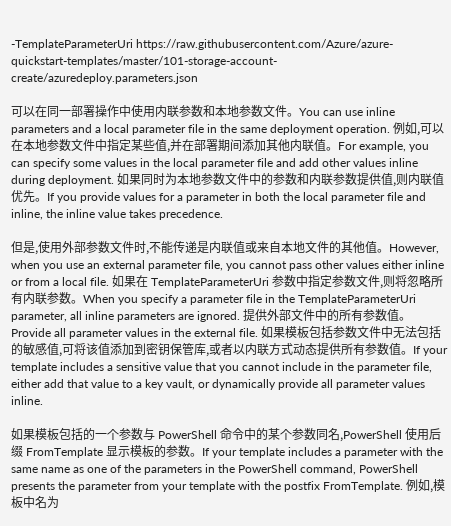-TemplateParameterUri https://raw.githubusercontent.com/Azure/azure-quickstart-templates/master/101-storage-account-create/azuredeploy.parameters.json

可以在同一部署操作中使用内联参数和本地参数文件。You can use inline parameters and a local parameter file in the same deployment operation. 例如,可以在本地参数文件中指定某些值,并在部署期间添加其他内联值。For example, you can specify some values in the local parameter file and add other values inline during deployment. 如果同时为本地参数文件中的参数和内联参数提供值,则内联值优先。If you provide values for a parameter in both the local parameter file and inline, the inline value takes precedence.

但是,使用外部参数文件时,不能传递是内联值或来自本地文件的其他值。However, when you use an external parameter file, you cannot pass other values either inline or from a local file. 如果在 TemplateParameterUri 参数中指定参数文件,则将忽略所有内联参数。When you specify a parameter file in the TemplateParameterUri parameter, all inline parameters are ignored. 提供外部文件中的所有参数值。Provide all parameter values in the external file. 如果模板包括参数文件中无法包括的敏感值,可将该值添加到密钥保管库,或者以内联方式动态提供所有参数值。If your template includes a sensitive value that you cannot include in the parameter file, either add that value to a key vault, or dynamically provide all parameter values inline.

如果模板包括的一个参数与 PowerShell 命令中的某个参数同名,PowerShell 使用后缀 FromTemplate 显示模板的参数。If your template includes a parameter with the same name as one of the parameters in the PowerShell command, PowerShell presents the parameter from your template with the postfix FromTemplate. 例如,模板中名为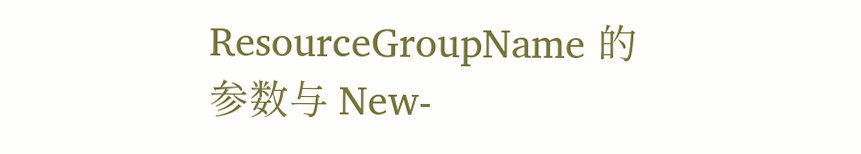ResourceGroupName 的参数与 New-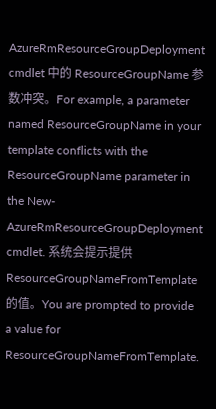AzureRmResourceGroupDeployment cmdlet 中的 ResourceGroupName 参数冲突。For example, a parameter named ResourceGroupName in your template conflicts with the ResourceGroupName parameter in the New-AzureRmResourceGroupDeployment cmdlet. 系统会提示提供 ResourceGroupNameFromTemplate 的值。You are prompted to provide a value for ResourceGroupNameFromTemplate.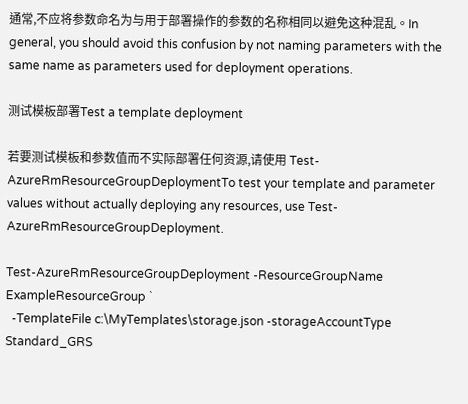通常,不应将参数命名为与用于部署操作的参数的名称相同以避免这种混乱。In general, you should avoid this confusion by not naming parameters with the same name as parameters used for deployment operations.

测试模板部署Test a template deployment

若要测试模板和参数值而不实际部署任何资源,请使用 Test-AzureRmResourceGroupDeploymentTo test your template and parameter values without actually deploying any resources, use Test-AzureRmResourceGroupDeployment.

Test-AzureRmResourceGroupDeployment -ResourceGroupName ExampleResourceGroup `
  -TemplateFile c:\MyTemplates\storage.json -storageAccountType Standard_GRS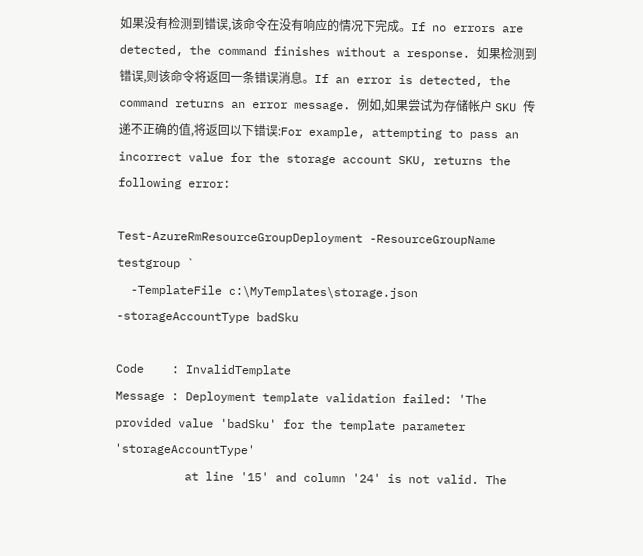如果没有检测到错误,该命令在没有响应的情况下完成。If no errors are detected, the command finishes without a response. 如果检测到错误,则该命令将返回一条错误消息。If an error is detected, the command returns an error message. 例如,如果尝试为存储帐户 SKU 传递不正确的值,将返回以下错误:For example, attempting to pass an incorrect value for the storage account SKU, returns the following error:

Test-AzureRmResourceGroupDeployment -ResourceGroupName testgroup `
  -TemplateFile c:\MyTemplates\storage.json -storageAccountType badSku

Code    : InvalidTemplate
Message : Deployment template validation failed: 'The provided value 'badSku' for the template parameter 'storageAccountType'
          at line '15' and column '24' is not valid. The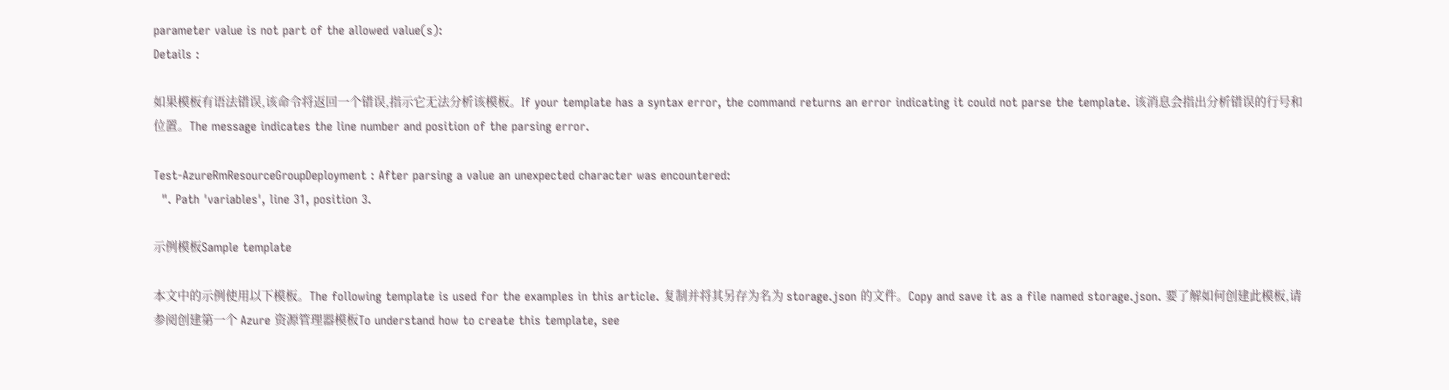parameter value is not part of the allowed value(s):
Details :

如果模板有语法错误,该命令将返回一个错误,指示它无法分析该模板。If your template has a syntax error, the command returns an error indicating it could not parse the template. 该消息会指出分析错误的行号和位置。The message indicates the line number and position of the parsing error.

Test-AzureRmResourceGroupDeployment : After parsing a value an unexpected character was encountered:
  ". Path 'variables', line 31, position 3.

示例模板Sample template

本文中的示例使用以下模板。The following template is used for the examples in this article. 复制并将其另存为名为 storage.json 的文件。Copy and save it as a file named storage.json. 要了解如何创建此模板,请参阅创建第一个 Azure 资源管理器模板To understand how to create this template, see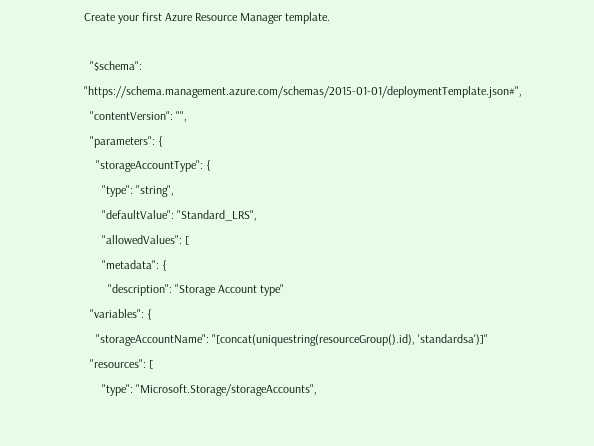Create your first Azure Resource Manager template.

  "$schema": "https://schema.management.azure.com/schemas/2015-01-01/deploymentTemplate.json#",
  "contentVersion": "",
  "parameters": {
    "storageAccountType": {
      "type": "string",
      "defaultValue": "Standard_LRS",
      "allowedValues": [
      "metadata": {
        "description": "Storage Account type"
  "variables": {
    "storageAccountName": "[concat(uniquestring(resourceGroup().id), 'standardsa')]"
  "resources": [
      "type": "Microsoft.Storage/storageAccounts",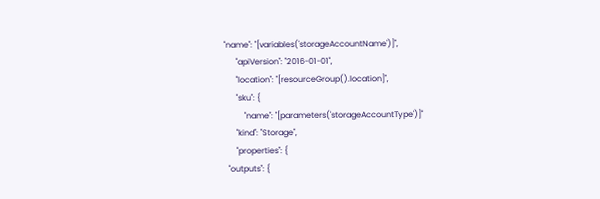"name": "[variables('storageAccountName')]",
      "apiVersion": "2016-01-01",
      "location": "[resourceGroup().location]",
      "sku": {
          "name": "[parameters('storageAccountType')]"
      "kind": "Storage",
      "properties": {
  "outputs": {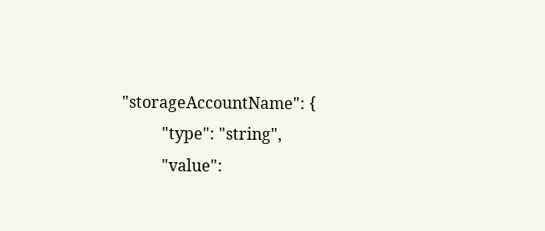"storageAccountName": {
          "type": "string",
          "value":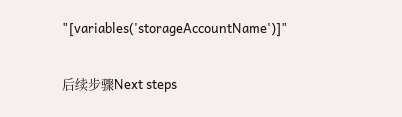"[variables('storageAccountName')]"

后续步骤Next steps